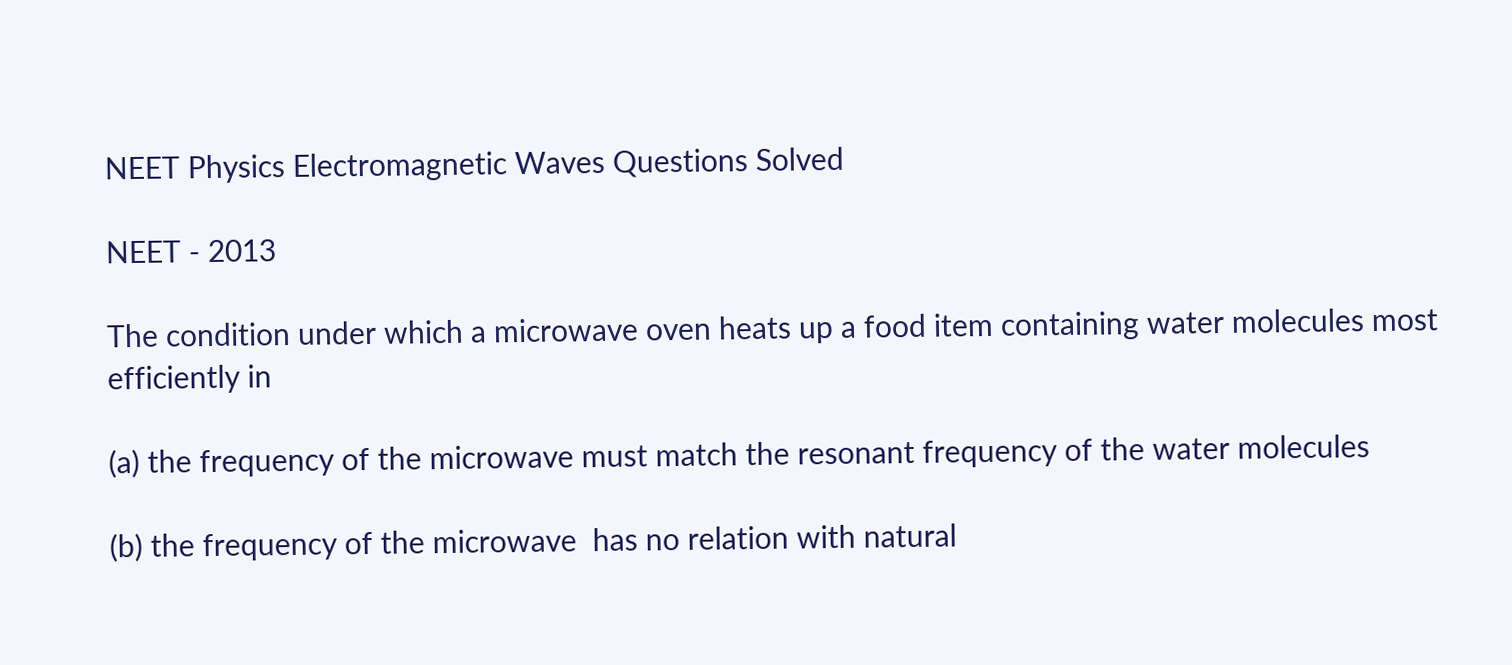NEET Physics Electromagnetic Waves Questions Solved

NEET - 2013

The condition under which a microwave oven heats up a food item containing water molecules most efficiently in

(a) the frequency of the microwave must match the resonant frequency of the water molecules

(b) the frequency of the microwave  has no relation with natural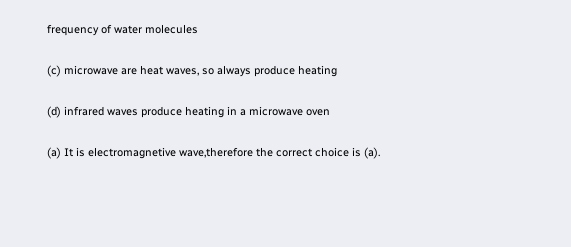frequency of water molecules

(c) microwave are heat waves, so always produce heating

(d) infrared waves produce heating in a microwave oven

(a) It is electromagnetive wave,therefore the correct choice is (a).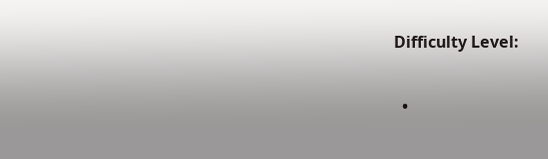Difficulty Level:

  •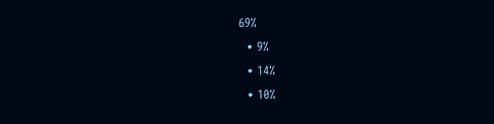69%
  • 9%
  • 14%
  • 10%